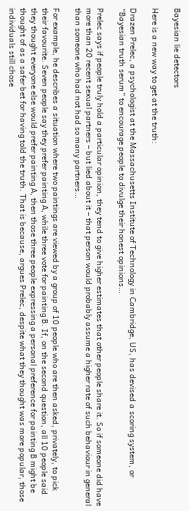Bayesian lie detectors

Here is a new way to get at the truth:

Drazen Prelec, a psychologist at the Massachusetts Institute of Technology in Cambridge, US, has devised a scoring system, or “Bayesian truth serum” to encourage people to divulge their honest opinions…

Prelec says if people truly hold a particular opinion, they tend to give higher estimates that other people share it. So if someone did have more than 20 recent sexual partners – but lied about it – that person would probably assume a higher rate of such behaviour in general than someone who had not had so many partners…

For example, he describes a situation where two paintings are viewed by a group of 10 people who are then asked, privately, to pick their favourite. Seven people say they prefer painting A, while three vote for painting B. If, on the second question, all 10 people said they thought everyone else would prefer painting A, then those three people expressing a personal preference for painting B might be thought of as a safer bet for having told the truth. That is because, argues Prelec, despite what they thought was more popular, those individuals still chose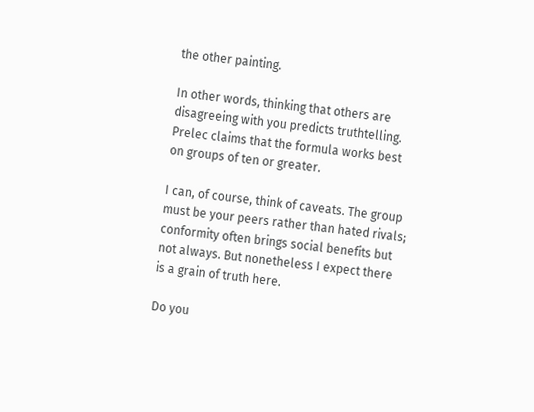the other painting.

In other words, thinking that others are disagreeing with you predicts truthtelling. Prelec claims that the formula works best on groups of ten or greater.

I can, of course, think of caveats. The group must be your peers rather than hated rivals; conformity often brings social benefits but not always. But nonetheless I expect there is a grain of truth here.

Do you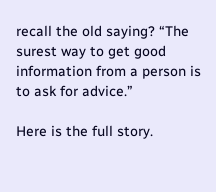recall the old saying? “The surest way to get good information from a person is to ask for advice.”

Here is the full story.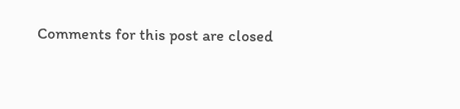Comments for this post are closed